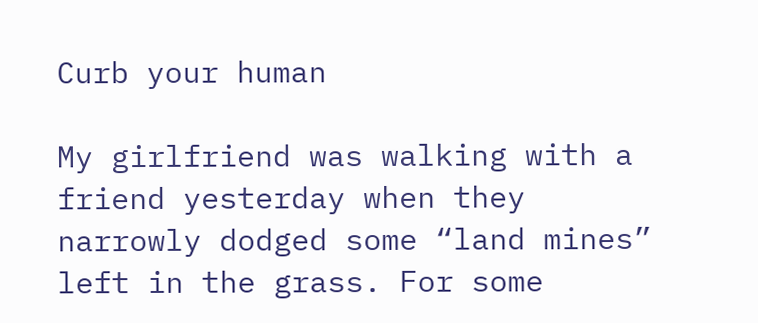Curb your human

My girlfriend was walking with a friend yesterday when they narrowly dodged some “land mines” left in the grass. For some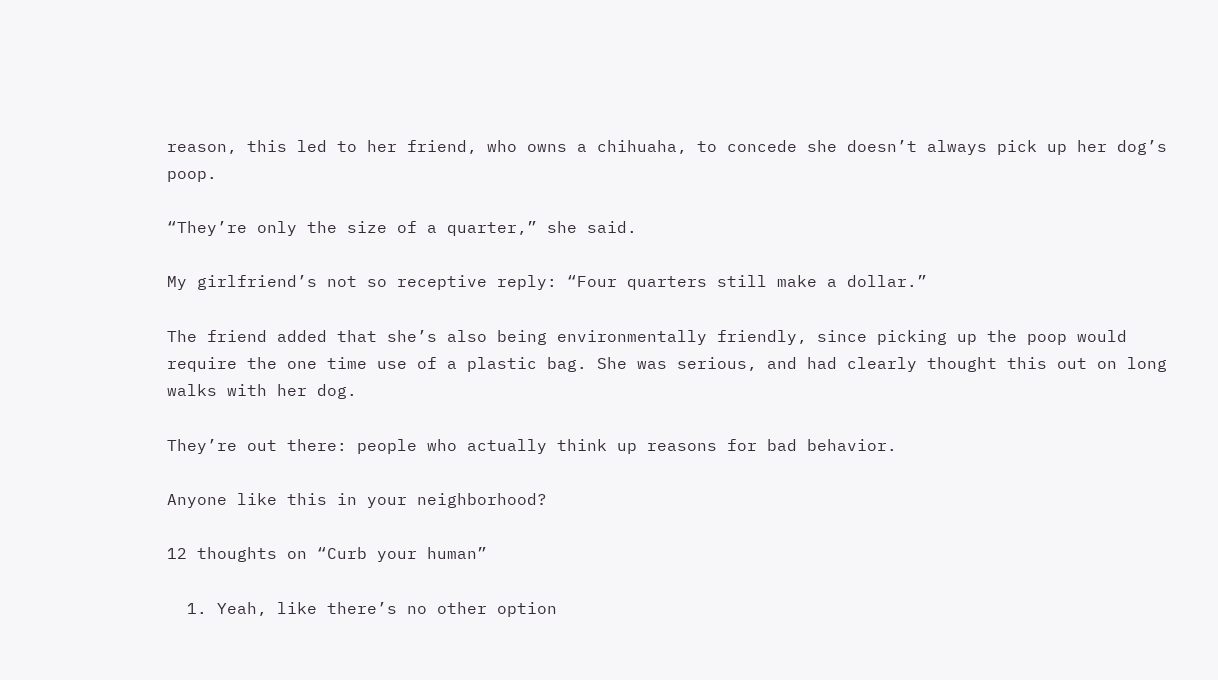reason, this led to her friend, who owns a chihuaha, to concede she doesn’t always pick up her dog’s poop.

“They’re only the size of a quarter,” she said.

My girlfriend’s not so receptive reply: “Four quarters still make a dollar.”

The friend added that she’s also being environmentally friendly, since picking up the poop would require the one time use of a plastic bag. She was serious, and had clearly thought this out on long walks with her dog.

They’re out there: people who actually think up reasons for bad behavior.

Anyone like this in your neighborhood?

12 thoughts on “Curb your human”

  1. Yeah, like there’s no other option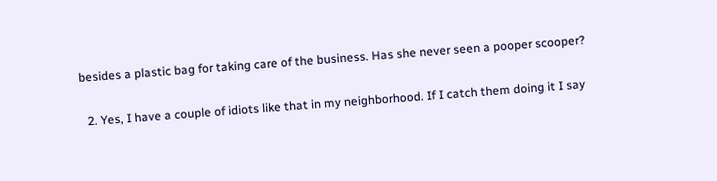besides a plastic bag for taking care of the business. Has she never seen a pooper scooper?

  2. Yes, I have a couple of idiots like that in my neighborhood. If I catch them doing it I say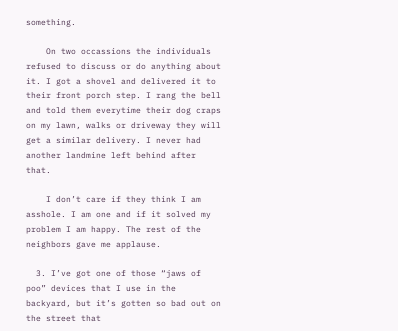something.

    On two occassions the individuals refused to discuss or do anything about it. I got a shovel and delivered it to their front porch step. I rang the bell and told them everytime their dog craps on my lawn, walks or driveway they will get a similar delivery. I never had another landmine left behind after that.

    I don’t care if they think I am asshole. I am one and if it solved my problem I am happy. The rest of the neighbors gave me applause.

  3. I’ve got one of those “jaws of poo” devices that I use in the backyard, but it’s gotten so bad out on the street that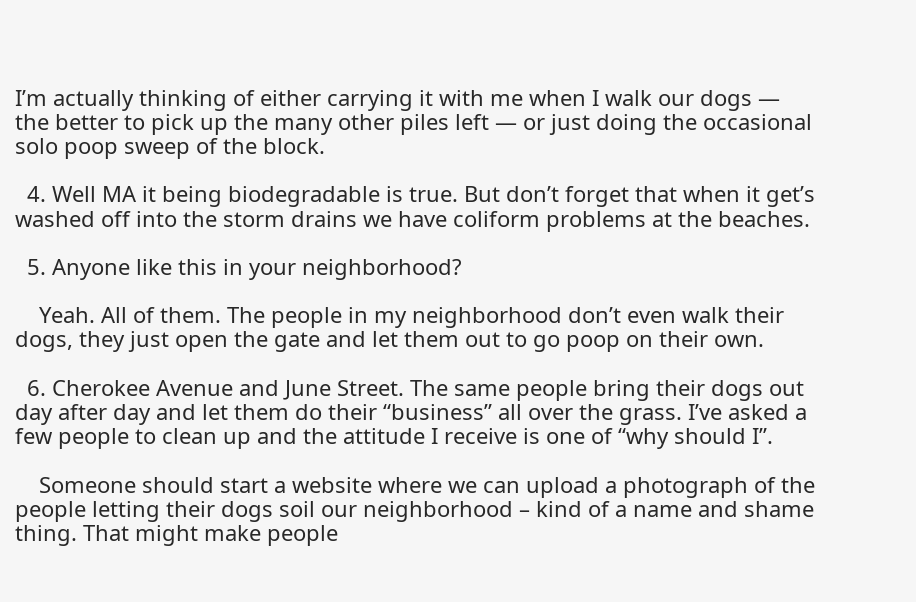I’m actually thinking of either carrying it with me when I walk our dogs — the better to pick up the many other piles left — or just doing the occasional solo poop sweep of the block.

  4. Well MA it being biodegradable is true. But don’t forget that when it get’s washed off into the storm drains we have coliform problems at the beaches.

  5. Anyone like this in your neighborhood?

    Yeah. All of them. The people in my neighborhood don’t even walk their dogs, they just open the gate and let them out to go poop on their own.

  6. Cherokee Avenue and June Street. The same people bring their dogs out day after day and let them do their “business” all over the grass. I’ve asked a few people to clean up and the attitude I receive is one of “why should I”.

    Someone should start a website where we can upload a photograph of the people letting their dogs soil our neighborhood – kind of a name and shame thing. That might make people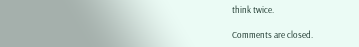think twice.

Comments are closed.